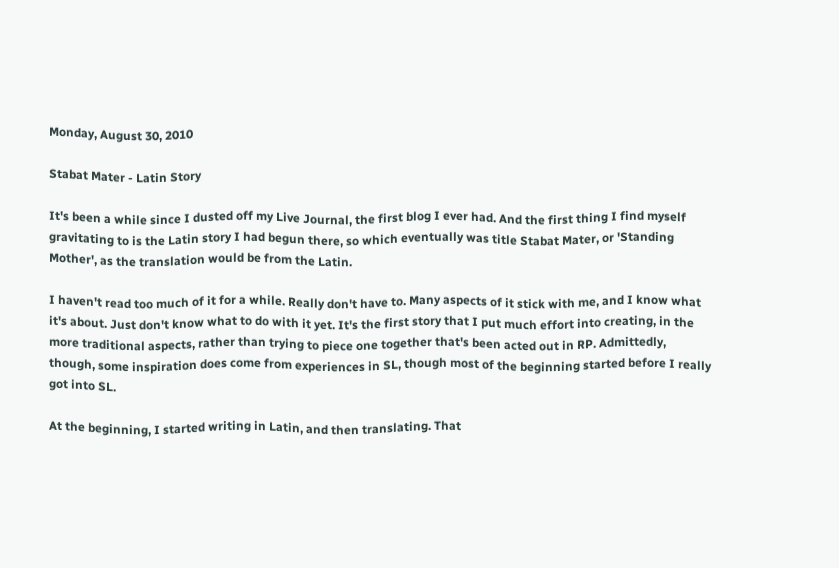Monday, August 30, 2010

Stabat Mater - Latin Story

It's been a while since I dusted off my Live Journal, the first blog I ever had. And the first thing I find myself gravitating to is the Latin story I had begun there, so which eventually was title Stabat Mater, or 'Standing Mother', as the translation would be from the Latin.

I haven't read too much of it for a while. Really don't have to. Many aspects of it stick with me, and I know what it's about. Just don't know what to do with it yet. It's the first story that I put much effort into creating, in the more traditional aspects, rather than trying to piece one together that's been acted out in RP. Admittedly, though, some inspiration does come from experiences in SL, though most of the beginning started before I really got into SL.

At the beginning, I started writing in Latin, and then translating. That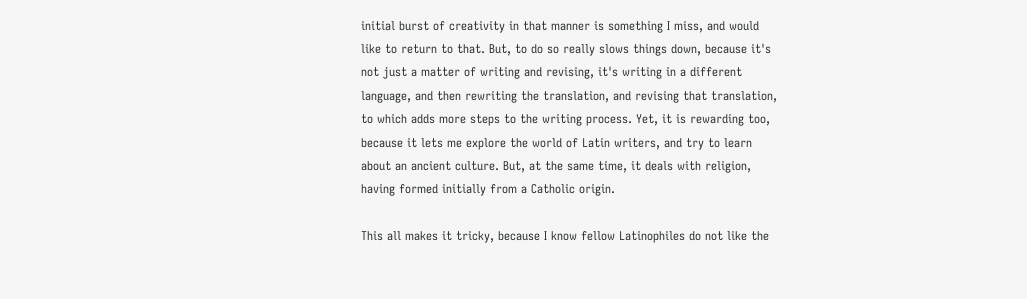initial burst of creativity in that manner is something I miss, and would like to return to that. But, to do so really slows things down, because it's not just a matter of writing and revising, it's writing in a different language, and then rewriting the translation, and revising that translation, to which adds more steps to the writing process. Yet, it is rewarding too, because it lets me explore the world of Latin writers, and try to learn about an ancient culture. But, at the same time, it deals with religion, having formed initially from a Catholic origin.

This all makes it tricky, because I know fellow Latinophiles do not like the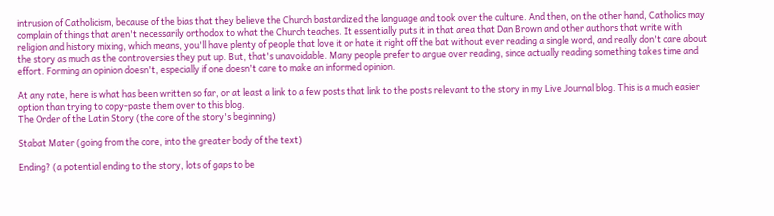intrusion of Catholicism, because of the bias that they believe the Church bastardized the language and took over the culture. And then, on the other hand, Catholics may complain of things that aren't necessarily orthodox to what the Church teaches. It essentially puts it in that area that Dan Brown and other authors that write with religion and history mixing, which means, you'll have plenty of people that love it or hate it right off the bat without ever reading a single word, and really don't care about the story as much as the controversies they put up. But, that's unavoidable. Many people prefer to argue over reading, since actually reading something takes time and effort. Forming an opinion doesn't, especially if one doesn't care to make an informed opinion.

At any rate, here is what has been written so far, or at least a link to a few posts that link to the posts relevant to the story in my Live Journal blog. This is a much easier option than trying to copy-paste them over to this blog.
The Order of the Latin Story (the core of the story's beginning)

Stabat Mater (going from the core, into the greater body of the text)

Ending? (a potential ending to the story, lots of gaps to be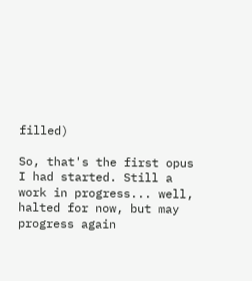filled)

So, that's the first opus I had started. Still a work in progress... well, halted for now, but may progress again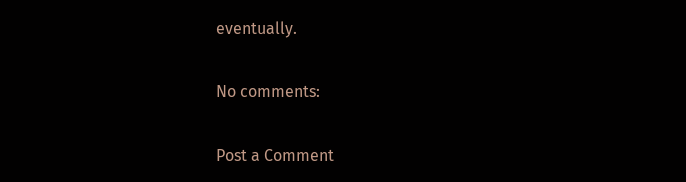eventually.

No comments:

Post a Comment